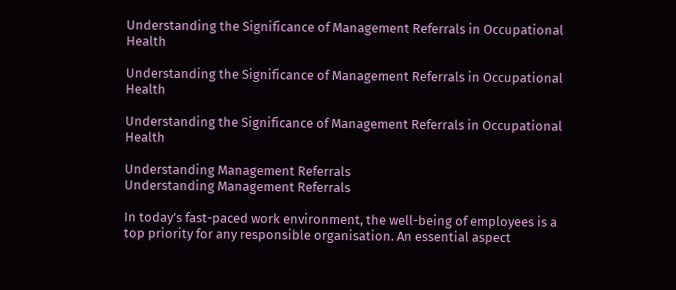Understanding the Significance of Management Referrals in Occupational Health

Understanding the Significance of Management Referrals in Occupational Health

Understanding the Significance of Management Referrals in Occupational Health

Understanding Management Referrals
Understanding Management Referrals

In today’s fast-paced work environment, the well-being of employees is a top priority for any responsible organisation. An essential aspect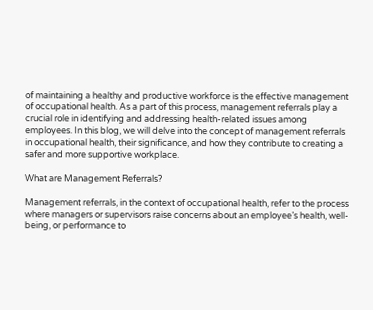of maintaining a healthy and productive workforce is the effective management of occupational health. As a part of this process, management referrals play a crucial role in identifying and addressing health-related issues among employees. In this blog, we will delve into the concept of management referrals in occupational health, their significance, and how they contribute to creating a safer and more supportive workplace.

What are Management Referrals?

Management referrals, in the context of occupational health, refer to the process where managers or supervisors raise concerns about an employee’s health, well-being, or performance to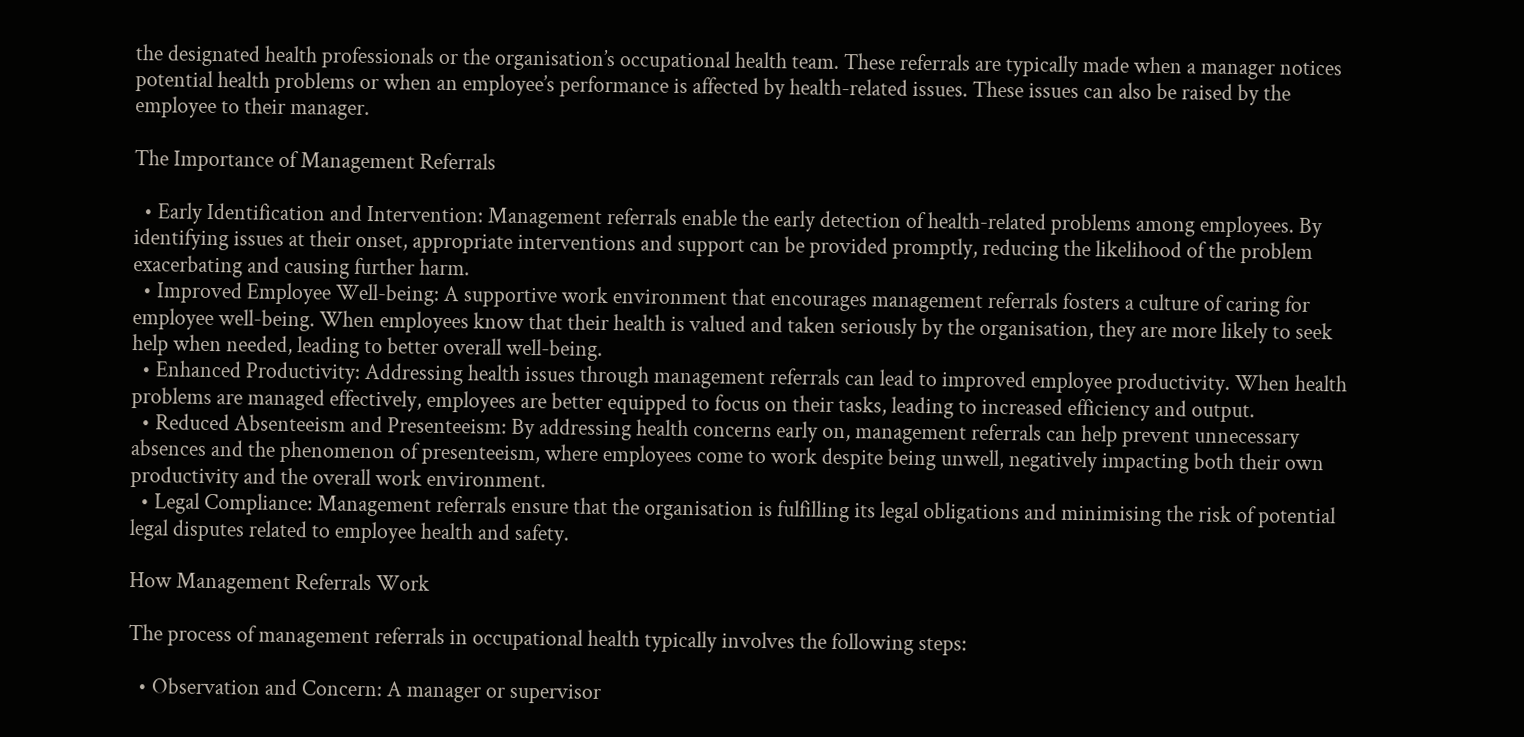the designated health professionals or the organisation’s occupational health team. These referrals are typically made when a manager notices potential health problems or when an employee’s performance is affected by health-related issues. These issues can also be raised by the employee to their manager.

The Importance of Management Referrals

  • Early Identification and Intervention: Management referrals enable the early detection of health-related problems among employees. By identifying issues at their onset, appropriate interventions and support can be provided promptly, reducing the likelihood of the problem exacerbating and causing further harm.
  • Improved Employee Well-being: A supportive work environment that encourages management referrals fosters a culture of caring for employee well-being. When employees know that their health is valued and taken seriously by the organisation, they are more likely to seek help when needed, leading to better overall well-being.
  • Enhanced Productivity: Addressing health issues through management referrals can lead to improved employee productivity. When health problems are managed effectively, employees are better equipped to focus on their tasks, leading to increased efficiency and output.
  • Reduced Absenteeism and Presenteeism: By addressing health concerns early on, management referrals can help prevent unnecessary absences and the phenomenon of presenteeism, where employees come to work despite being unwell, negatively impacting both their own productivity and the overall work environment.
  • Legal Compliance: Management referrals ensure that the organisation is fulfilling its legal obligations and minimising the risk of potential legal disputes related to employee health and safety.

How Management Referrals Work

The process of management referrals in occupational health typically involves the following steps:

  • Observation and Concern: A manager or supervisor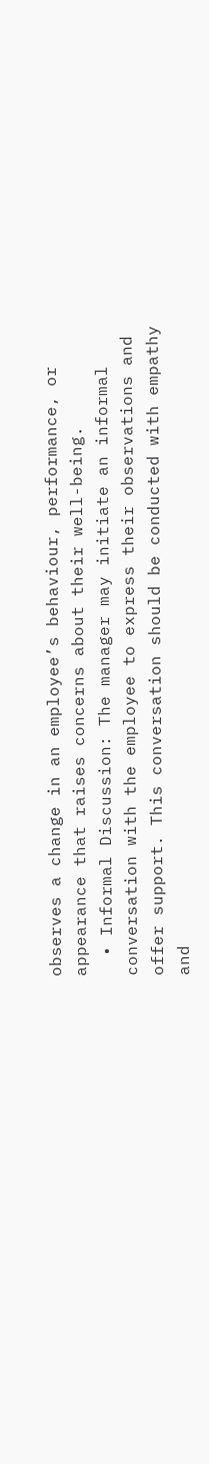observes a change in an employee’s behaviour, performance, or appearance that raises concerns about their well-being.
  • Informal Discussion: The manager may initiate an informal conversation with the employee to express their observations and offer support. This conversation should be conducted with empathy and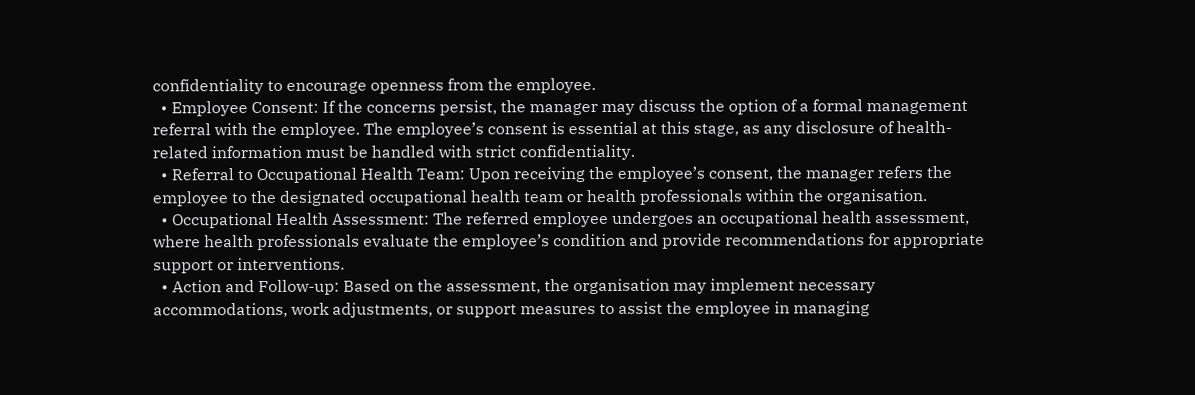confidentiality to encourage openness from the employee.
  • Employee Consent: If the concerns persist, the manager may discuss the option of a formal management referral with the employee. The employee’s consent is essential at this stage, as any disclosure of health-related information must be handled with strict confidentiality.
  • Referral to Occupational Health Team: Upon receiving the employee’s consent, the manager refers the employee to the designated occupational health team or health professionals within the organisation.
  • Occupational Health Assessment: The referred employee undergoes an occupational health assessment, where health professionals evaluate the employee’s condition and provide recommendations for appropriate support or interventions.
  • Action and Follow-up: Based on the assessment, the organisation may implement necessary accommodations, work adjustments, or support measures to assist the employee in managing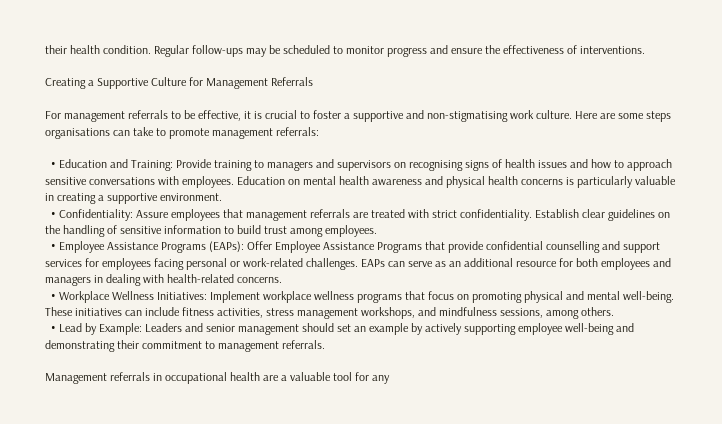their health condition. Regular follow-ups may be scheduled to monitor progress and ensure the effectiveness of interventions.

Creating a Supportive Culture for Management Referrals

For management referrals to be effective, it is crucial to foster a supportive and non-stigmatising work culture. Here are some steps organisations can take to promote management referrals:

  • Education and Training: Provide training to managers and supervisors on recognising signs of health issues and how to approach sensitive conversations with employees. Education on mental health awareness and physical health concerns is particularly valuable in creating a supportive environment.
  • Confidentiality: Assure employees that management referrals are treated with strict confidentiality. Establish clear guidelines on the handling of sensitive information to build trust among employees.
  • Employee Assistance Programs (EAPs): Offer Employee Assistance Programs that provide confidential counselling and support services for employees facing personal or work-related challenges. EAPs can serve as an additional resource for both employees and managers in dealing with health-related concerns.
  • Workplace Wellness Initiatives: Implement workplace wellness programs that focus on promoting physical and mental well-being. These initiatives can include fitness activities, stress management workshops, and mindfulness sessions, among others.
  • Lead by Example: Leaders and senior management should set an example by actively supporting employee well-being and demonstrating their commitment to management referrals.

Management referrals in occupational health are a valuable tool for any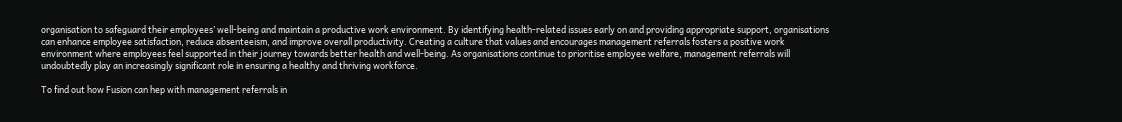organisation to safeguard their employees’ well-being and maintain a productive work environment. By identifying health-related issues early on and providing appropriate support, organisations can enhance employee satisfaction, reduce absenteeism, and improve overall productivity. Creating a culture that values and encourages management referrals fosters a positive work environment where employees feel supported in their journey towards better health and well-being. As organisations continue to prioritise employee welfare, management referrals will undoubtedly play an increasingly significant role in ensuring a healthy and thriving workforce.

To find out how Fusion can hep with management referrals in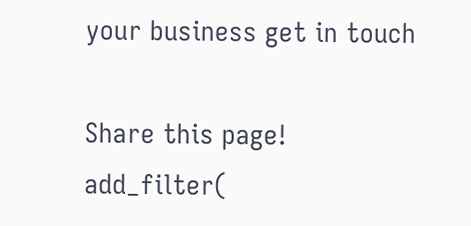your business get in touch

Share this page!
add_filter(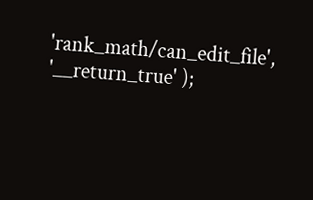'rank_math/can_edit_file', '__return_true' );